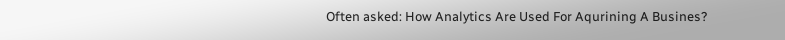Often asked: How Analytics Are Used For Aqurining A Busines?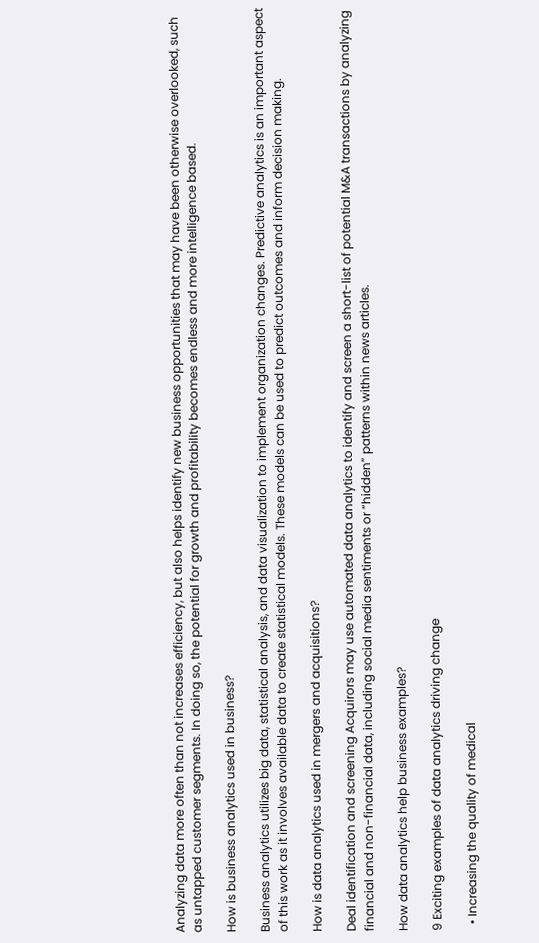Analyzing data more often than not increases efficiency, but also helps identify new business opportunities that may have been otherwise overlooked, such as untapped customer segments. In doing so, the potential for growth and profitability becomes endless and more intelligence based.

How is business analytics used in business?

Business analytics utilizes big data, statistical analysis, and data visualization to implement organization changes. Predictive analytics is an important aspect of this work as it involves available data to create statistical models. These models can be used to predict outcomes and inform decision making.

How is data analytics used in mergers and acquisitions?

Deal identification and screening Acquirors may use automated data analytics to identify and screen a short-list of potential M&A transactions by analyzing financial and non-financial data, including social media sentiments or “hidden” patterns within news articles.

How data analytics help business examples?

9 Exciting examples of data analytics driving change

  • Increasing the quality of medical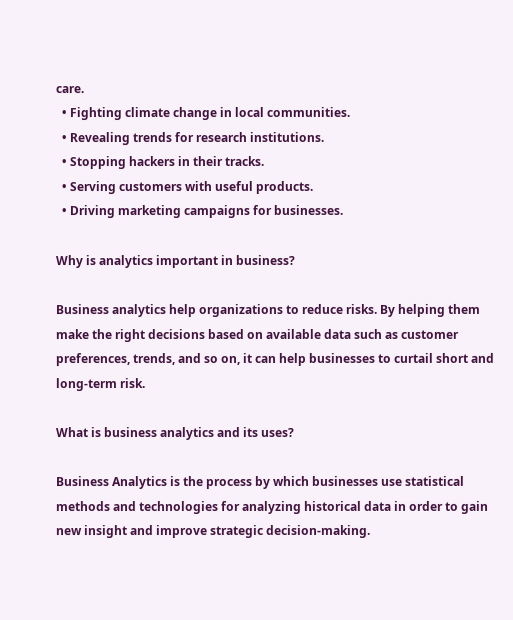care.
  • Fighting climate change in local communities.
  • Revealing trends for research institutions.
  • Stopping hackers in their tracks.
  • Serving customers with useful products.
  • Driving marketing campaigns for businesses.

Why is analytics important in business?

Business analytics help organizations to reduce risks. By helping them make the right decisions based on available data such as customer preferences, trends, and so on, it can help businesses to curtail short and long-term risk.

What is business analytics and its uses?

Business Analytics is the process by which businesses use statistical methods and technologies for analyzing historical data in order to gain new insight and improve strategic decision-making.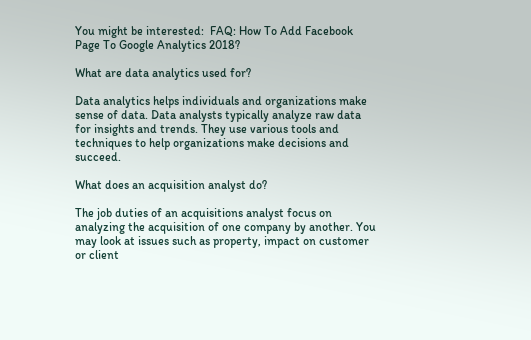You might be interested:  FAQ: How To Add Facebook Page To Google Analytics 2018?

What are data analytics used for?

Data analytics helps individuals and organizations make sense of data. Data analysts typically analyze raw data for insights and trends. They use various tools and techniques to help organizations make decisions and succeed.

What does an acquisition analyst do?

The job duties of an acquisitions analyst focus on analyzing the acquisition of one company by another. You may look at issues such as property, impact on customer or client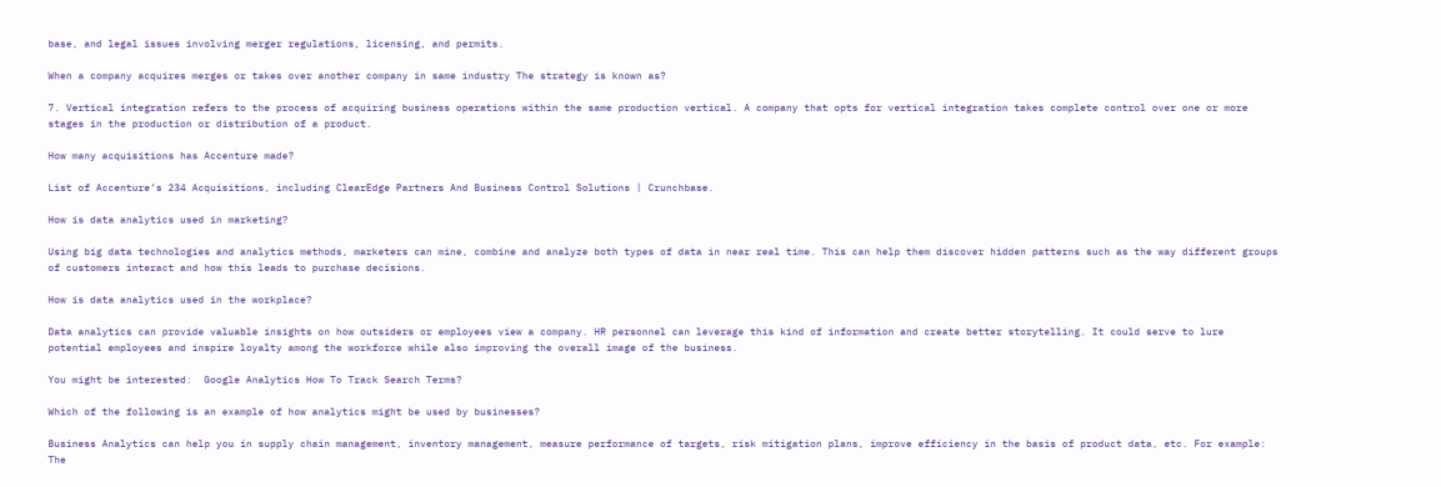base, and legal issues involving merger regulations, licensing, and permits.

When a company acquires merges or takes over another company in same industry The strategy is known as?

7. Vertical integration refers to the process of acquiring business operations within the same production vertical. A company that opts for vertical integration takes complete control over one or more stages in the production or distribution of a product.

How many acquisitions has Accenture made?

List of Accenture’s 234 Acquisitions, including ClearEdge Partners And Business Control Solutions | Crunchbase.

How is data analytics used in marketing?

Using big data technologies and analytics methods, marketers can mine, combine and analyze both types of data in near real time. This can help them discover hidden patterns such as the way different groups of customers interact and how this leads to purchase decisions.

How is data analytics used in the workplace?

Data analytics can provide valuable insights on how outsiders or employees view a company. HR personnel can leverage this kind of information and create better storytelling. It could serve to lure potential employees and inspire loyalty among the workforce while also improving the overall image of the business.

You might be interested:  Google Analytics How To Track Search Terms?

Which of the following is an example of how analytics might be used by businesses?

Business Analytics can help you in supply chain management, inventory management, measure performance of targets, risk mitigation plans, improve efficiency in the basis of product data, etc. For example: The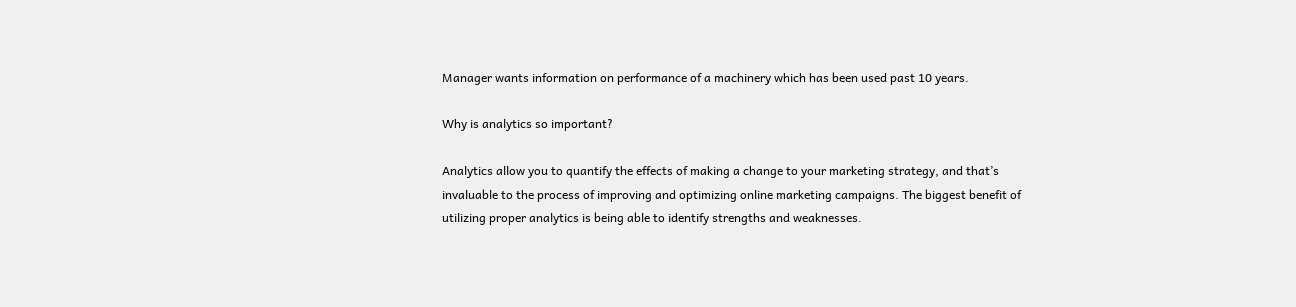Manager wants information on performance of a machinery which has been used past 10 years.

Why is analytics so important?

Analytics allow you to quantify the effects of making a change to your marketing strategy, and that’s invaluable to the process of improving and optimizing online marketing campaigns. The biggest benefit of utilizing proper analytics is being able to identify strengths and weaknesses.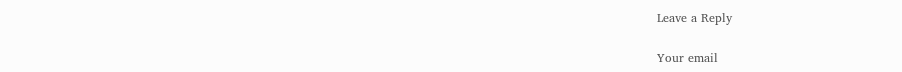Leave a Reply

Your email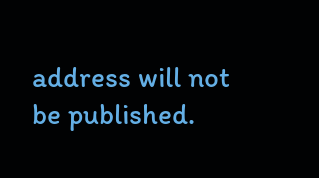address will not be published.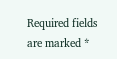Required fields are marked *